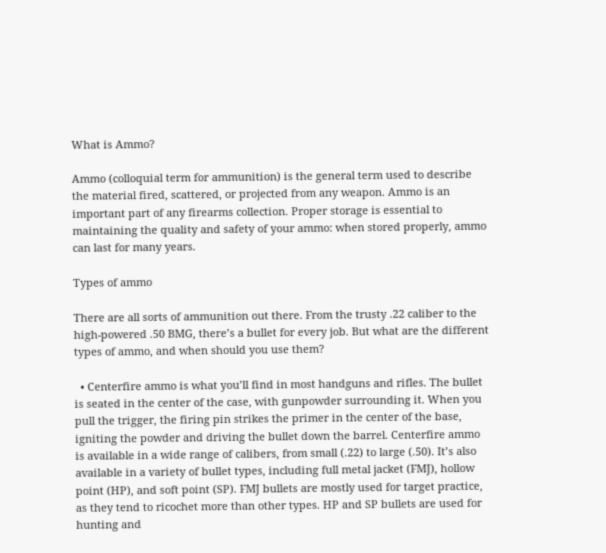What is Ammo?

Ammo (colloquial term for ammunition) is the general term used to describe the material fired, scattered, or projected from any weapon. Ammo is an important part of any firearms collection. Proper storage is essential to maintaining the quality and safety of your ammo: when stored properly, ammo can last for many years.

Types of ammo

There are all sorts of ammunition out there. From the trusty .22 caliber to the high-powered .50 BMG, there’s a bullet for every job. But what are the different types of ammo, and when should you use them?

  • Centerfire ammo is what you’ll find in most handguns and rifles. The bullet is seated in the center of the case, with gunpowder surrounding it. When you pull the trigger, the firing pin strikes the primer in the center of the base, igniting the powder and driving the bullet down the barrel. Centerfire ammo is available in a wide range of calibers, from small (.22) to large (.50). It’s also available in a variety of bullet types, including full metal jacket (FMJ), hollow point (HP), and soft point (SP). FMJ bullets are mostly used for target practice, as they tend to ricochet more than other types. HP and SP bullets are used for hunting and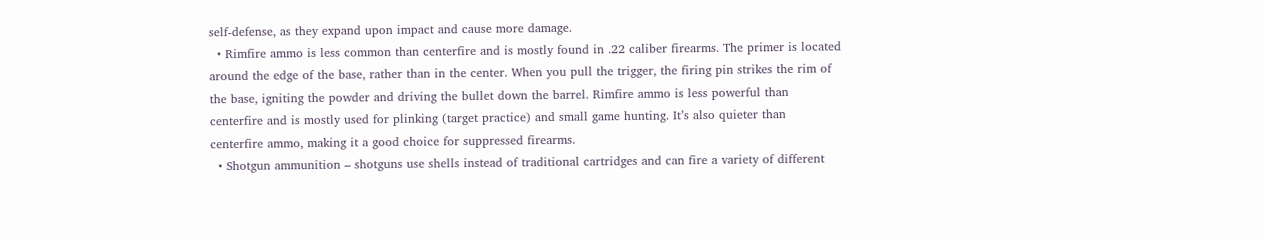self-defense, as they expand upon impact and cause more damage.
  • Rimfire ammo is less common than centerfire and is mostly found in .22 caliber firearms. The primer is located around the edge of the base, rather than in the center. When you pull the trigger, the firing pin strikes the rim of the base, igniting the powder and driving the bullet down the barrel. Rimfire ammo is less powerful than centerfire and is mostly used for plinking (target practice) and small game hunting. It’s also quieter than centerfire ammo, making it a good choice for suppressed firearms.
  • Shotgun ammunition – shotguns use shells instead of traditional cartridges and can fire a variety of different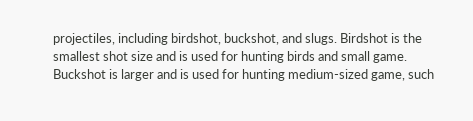projectiles, including birdshot, buckshot, and slugs. Birdshot is the smallest shot size and is used for hunting birds and small game. Buckshot is larger and is used for hunting medium-sized game, such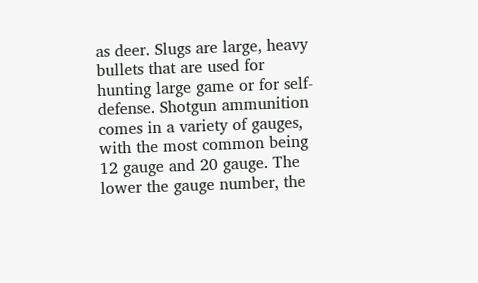as deer. Slugs are large, heavy bullets that are used for hunting large game or for self-defense. Shotgun ammunition comes in a variety of gauges, with the most common being 12 gauge and 20 gauge. The lower the gauge number, the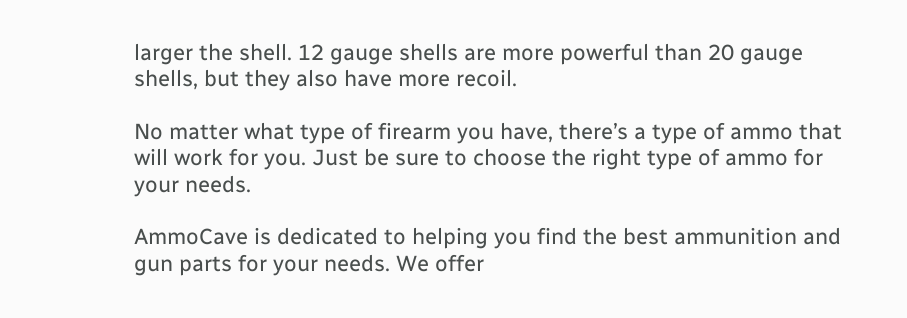larger the shell. 12 gauge shells are more powerful than 20 gauge shells, but they also have more recoil.

No matter what type of firearm you have, there’s a type of ammo that will work for you. Just be sure to choose the right type of ammo for your needs.

AmmoCave is dedicated to helping you find the best ammunition and gun parts for your needs. We offer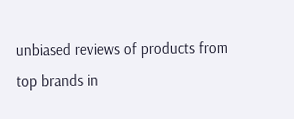unbiased reviews of products from top brands in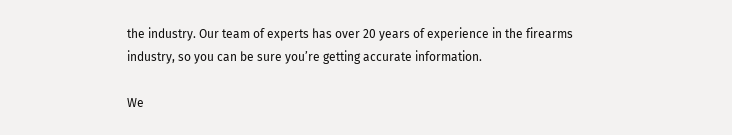the industry. Our team of experts has over 20 years of experience in the firearms industry, so you can be sure you’re getting accurate information.

We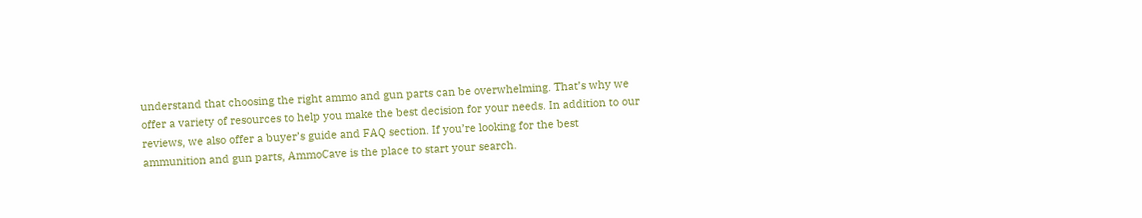understand that choosing the right ammo and gun parts can be overwhelming. That’s why we offer a variety of resources to help you make the best decision for your needs. In addition to our reviews, we also offer a buyer’s guide and FAQ section. If you’re looking for the best ammunition and gun parts, AmmoCave is the place to start your search.